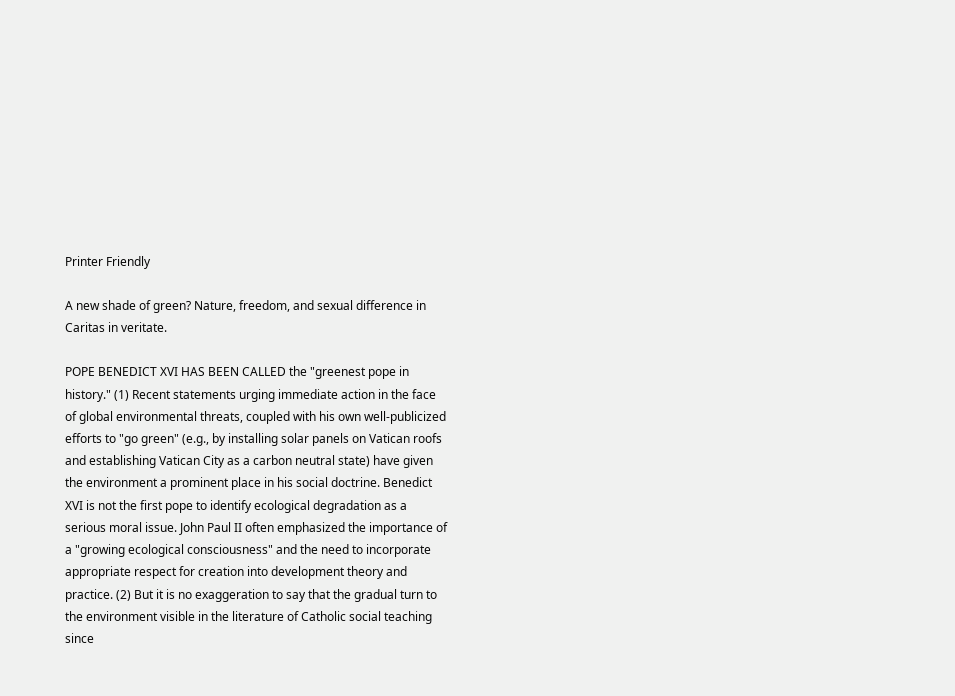Printer Friendly

A new shade of green? Nature, freedom, and sexual difference in Caritas in veritate.

POPE BENEDICT XVI HAS BEEN CALLED the "greenest pope in history." (1) Recent statements urging immediate action in the face of global environmental threats, coupled with his own well-publicized efforts to "go green" (e.g., by installing solar panels on Vatican roofs and establishing Vatican City as a carbon neutral state) have given the environment a prominent place in his social doctrine. Benedict XVI is not the first pope to identify ecological degradation as a serious moral issue. John Paul II often emphasized the importance of a "growing ecological consciousness" and the need to incorporate appropriate respect for creation into development theory and practice. (2) But it is no exaggeration to say that the gradual turn to the environment visible in the literature of Catholic social teaching since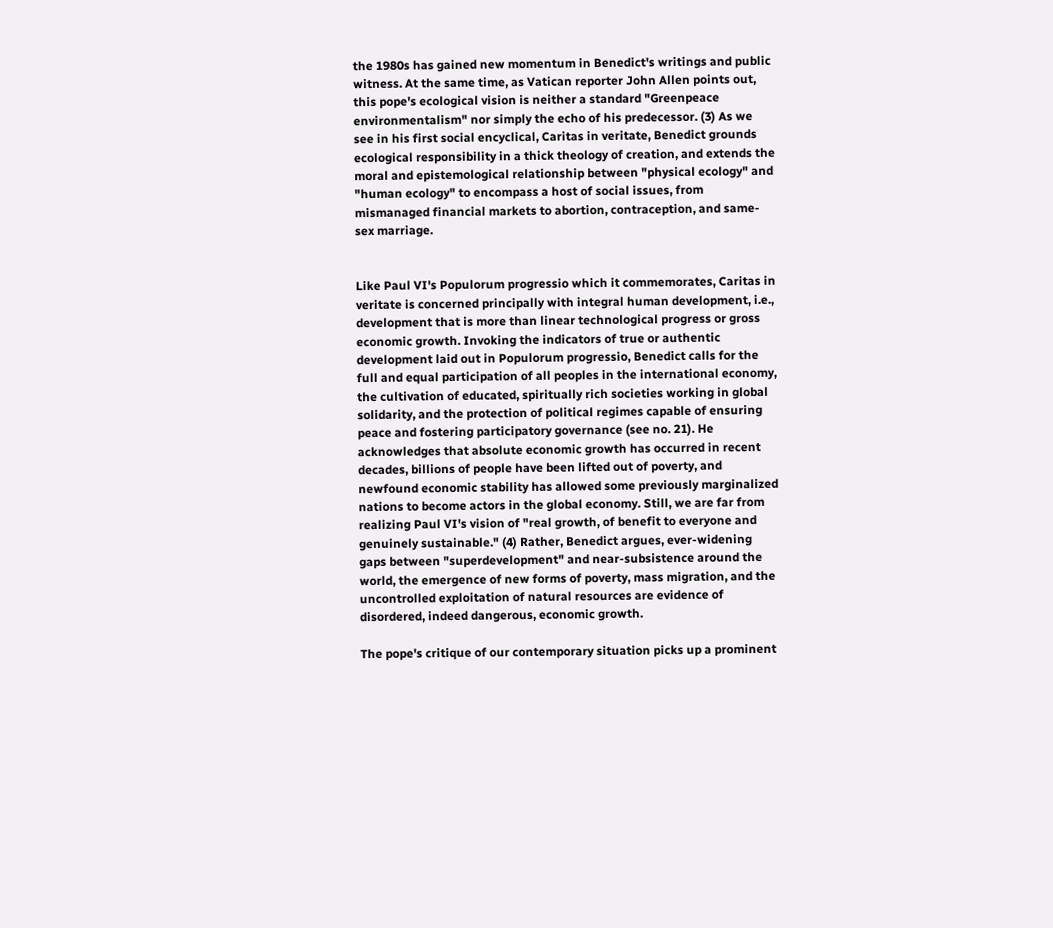the 1980s has gained new momentum in Benedict's writings and public witness. At the same time, as Vatican reporter John Allen points out, this pope's ecological vision is neither a standard "Greenpeace environmentalism" nor simply the echo of his predecessor. (3) As we see in his first social encyclical, Caritas in veritate, Benedict grounds ecological responsibility in a thick theology of creation, and extends the moral and epistemological relationship between "physical ecology" and "human ecology" to encompass a host of social issues, from mismanaged financial markets to abortion, contraception, and same-sex marriage.


Like Paul VI's Populorum progressio which it commemorates, Caritas in veritate is concerned principally with integral human development, i.e., development that is more than linear technological progress or gross economic growth. Invoking the indicators of true or authentic development laid out in Populorum progressio, Benedict calls for the full and equal participation of all peoples in the international economy, the cultivation of educated, spiritually rich societies working in global solidarity, and the protection of political regimes capable of ensuring peace and fostering participatory governance (see no. 21). He acknowledges that absolute economic growth has occurred in recent decades, billions of people have been lifted out of poverty, and newfound economic stability has allowed some previously marginalized nations to become actors in the global economy. Still, we are far from realizing Paul VI's vision of "real growth, of benefit to everyone and genuinely sustainable." (4) Rather, Benedict argues, ever-widening gaps between "superdevelopment" and near-subsistence around the world, the emergence of new forms of poverty, mass migration, and the uncontrolled exploitation of natural resources are evidence of disordered, indeed dangerous, economic growth.

The pope's critique of our contemporary situation picks up a prominent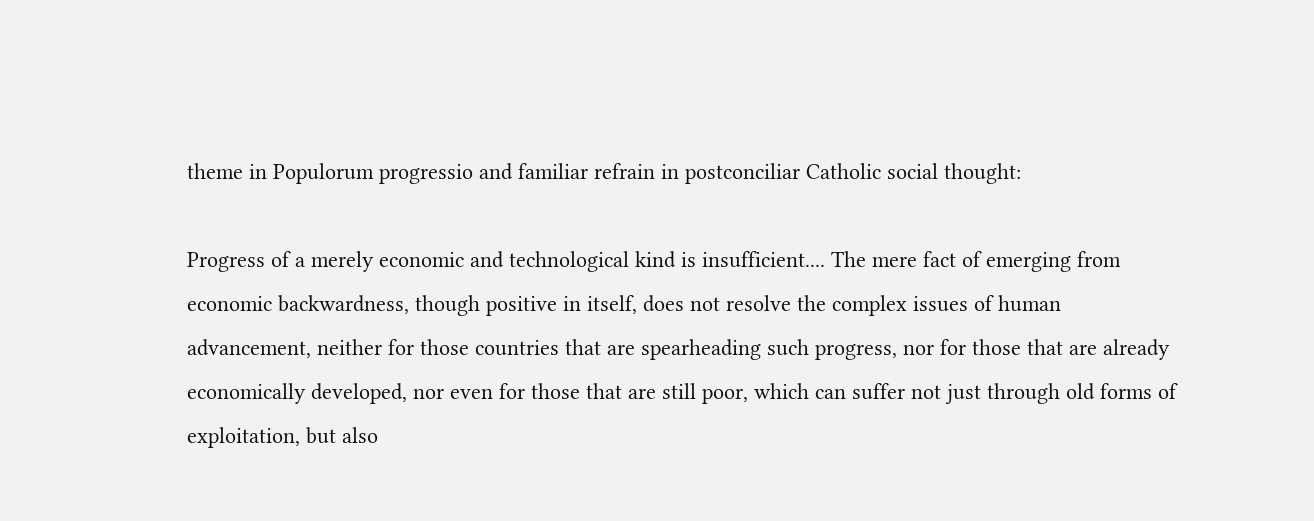theme in Populorum progressio and familiar refrain in postconciliar Catholic social thought:

Progress of a merely economic and technological kind is insufficient.... The mere fact of emerging from economic backwardness, though positive in itself, does not resolve the complex issues of human advancement, neither for those countries that are spearheading such progress, nor for those that are already economically developed, nor even for those that are still poor, which can suffer not just through old forms of exploitation, but also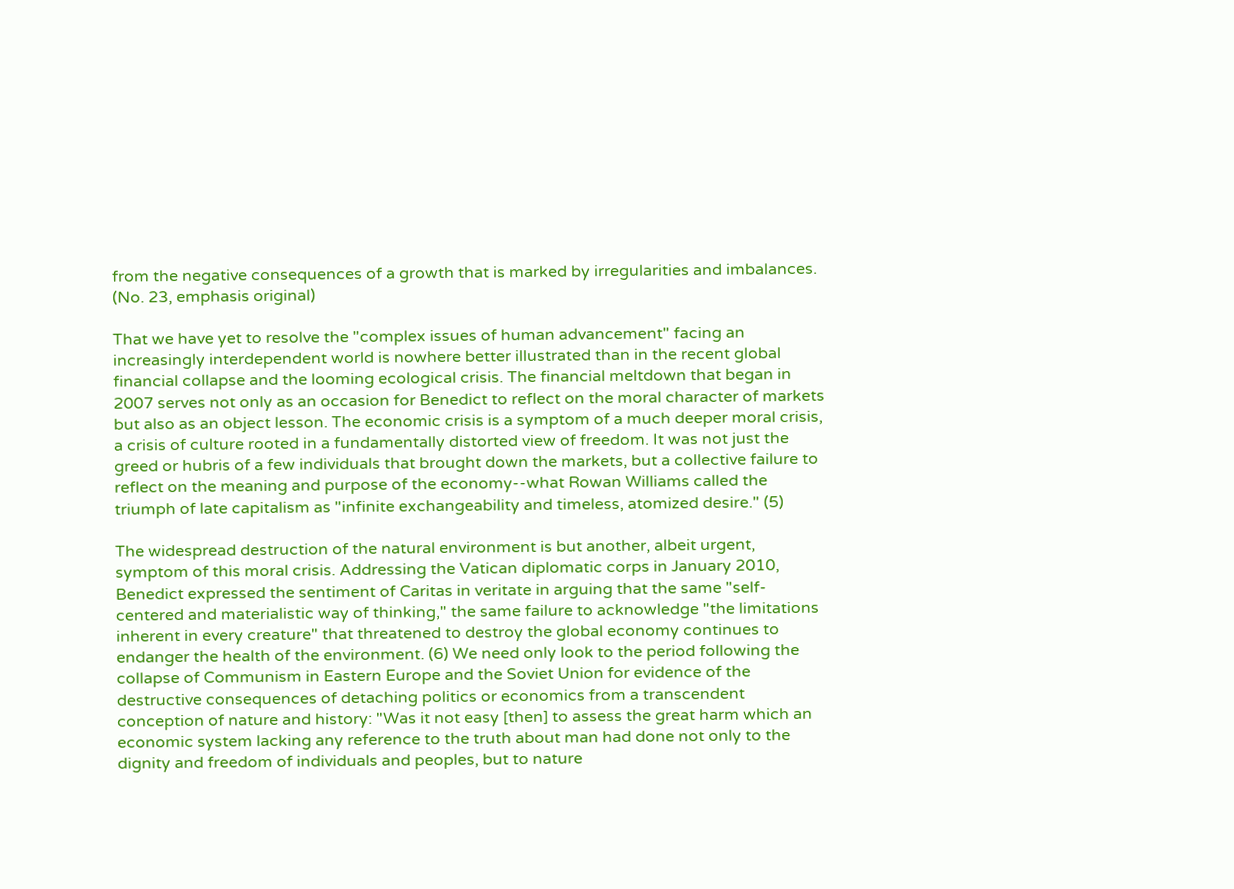from the negative consequences of a growth that is marked by irregularities and imbalances. (No. 23, emphasis original)

That we have yet to resolve the "complex issues of human advancement" facing an increasingly interdependent world is nowhere better illustrated than in the recent global financial collapse and the looming ecological crisis. The financial meltdown that began in 2007 serves not only as an occasion for Benedict to reflect on the moral character of markets but also as an object lesson. The economic crisis is a symptom of a much deeper moral crisis, a crisis of culture rooted in a fundamentally distorted view of freedom. It was not just the greed or hubris of a few individuals that brought down the markets, but a collective failure to reflect on the meaning and purpose of the economy--what Rowan Williams called the triumph of late capitalism as "infinite exchangeability and timeless, atomized desire." (5)

The widespread destruction of the natural environment is but another, albeit urgent, symptom of this moral crisis. Addressing the Vatican diplomatic corps in January 2010, Benedict expressed the sentiment of Caritas in veritate in arguing that the same "self-centered and materialistic way of thinking," the same failure to acknowledge "the limitations inherent in every creature" that threatened to destroy the global economy continues to endanger the health of the environment. (6) We need only look to the period following the collapse of Communism in Eastern Europe and the Soviet Union for evidence of the destructive consequences of detaching politics or economics from a transcendent conception of nature and history: "Was it not easy [then] to assess the great harm which an economic system lacking any reference to the truth about man had done not only to the dignity and freedom of individuals and peoples, but to nature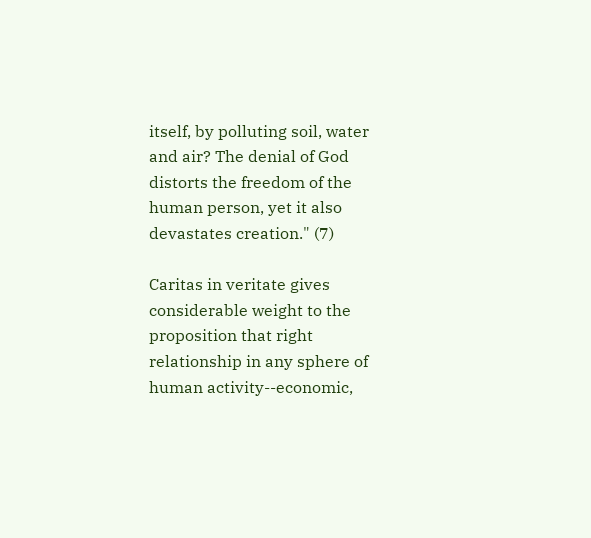itself, by polluting soil, water and air? The denial of God distorts the freedom of the human person, yet it also devastates creation." (7)

Caritas in veritate gives considerable weight to the proposition that right relationship in any sphere of human activity--economic,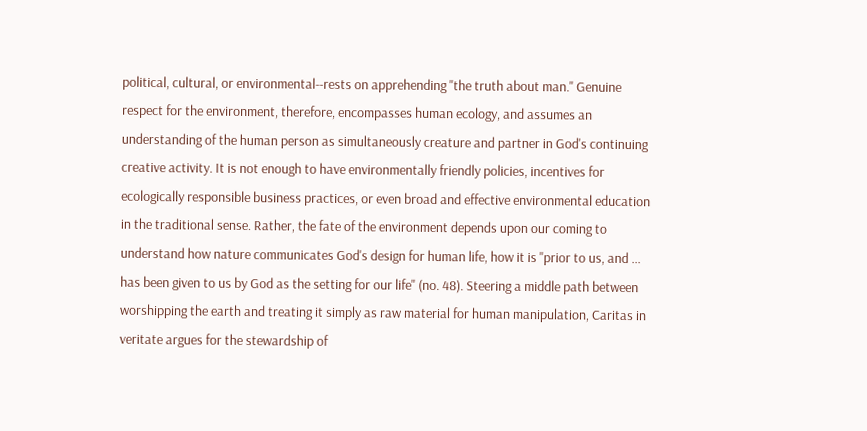political, cultural, or environmental--rests on apprehending "the truth about man." Genuine respect for the environment, therefore, encompasses human ecology, and assumes an understanding of the human person as simultaneously creature and partner in God's continuing creative activity. It is not enough to have environmentally friendly policies, incentives for ecologically responsible business practices, or even broad and effective environmental education in the traditional sense. Rather, the fate of the environment depends upon our coming to understand how nature communicates God's design for human life, how it is "prior to us, and ... has been given to us by God as the setting for our life" (no. 48). Steering a middle path between worshipping the earth and treating it simply as raw material for human manipulation, Caritas in veritate argues for the stewardship of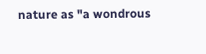nature as "a wondrous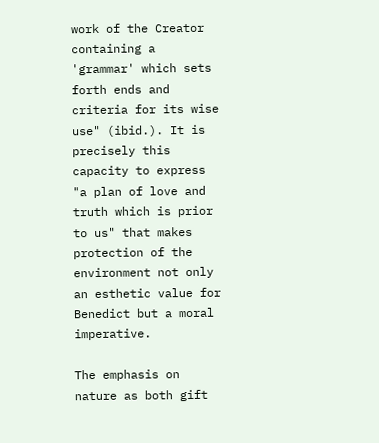work of the Creator containing a 'grammar' which sets forth ends and criteria for its wise use" (ibid.). It is precisely this capacity to express "a plan of love and truth which is prior to us" that makes protection of the environment not only an esthetic value for Benedict but a moral imperative.

The emphasis on nature as both gift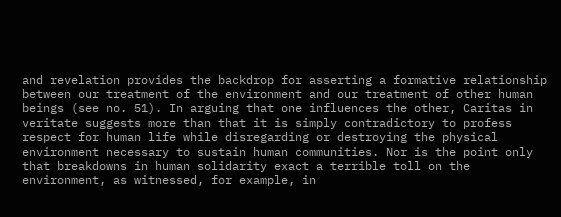and revelation provides the backdrop for asserting a formative relationship between our treatment of the environment and our treatment of other human beings (see no. 51). In arguing that one influences the other, Caritas in veritate suggests more than that it is simply contradictory to profess respect for human life while disregarding or destroying the physical environment necessary to sustain human communities. Nor is the point only that breakdowns in human solidarity exact a terrible toll on the environment, as witnessed, for example, in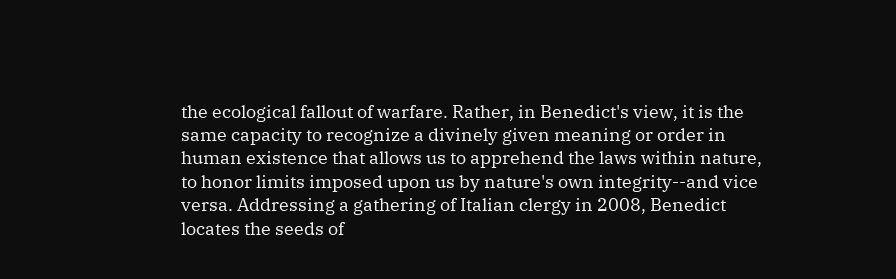the ecological fallout of warfare. Rather, in Benedict's view, it is the same capacity to recognize a divinely given meaning or order in human existence that allows us to apprehend the laws within nature, to honor limits imposed upon us by nature's own integrity--and vice versa. Addressing a gathering of Italian clergy in 2008, Benedict locates the seeds of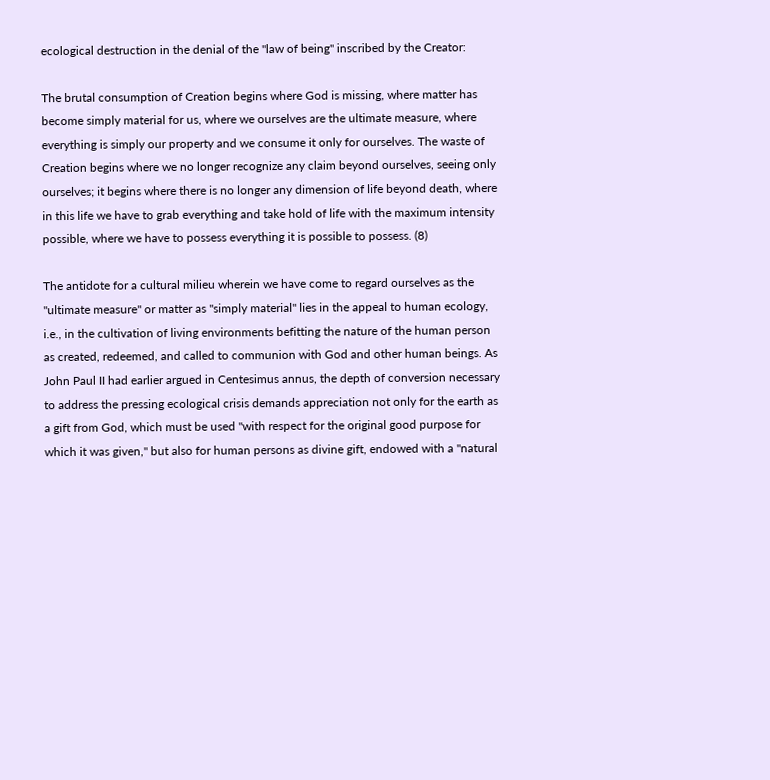ecological destruction in the denial of the "law of being" inscribed by the Creator:

The brutal consumption of Creation begins where God is missing, where matter has become simply material for us, where we ourselves are the ultimate measure, where everything is simply our property and we consume it only for ourselves. The waste of Creation begins where we no longer recognize any claim beyond ourselves, seeing only ourselves; it begins where there is no longer any dimension of life beyond death, where in this life we have to grab everything and take hold of life with the maximum intensity possible, where we have to possess everything it is possible to possess. (8)

The antidote for a cultural milieu wherein we have come to regard ourselves as the "ultimate measure" or matter as "simply material" lies in the appeal to human ecology, i.e., in the cultivation of living environments befitting the nature of the human person as created, redeemed, and called to communion with God and other human beings. As John Paul II had earlier argued in Centesimus annus, the depth of conversion necessary to address the pressing ecological crisis demands appreciation not only for the earth as a gift from God, which must be used "with respect for the original good purpose for which it was given," but also for human persons as divine gift, endowed with a "natural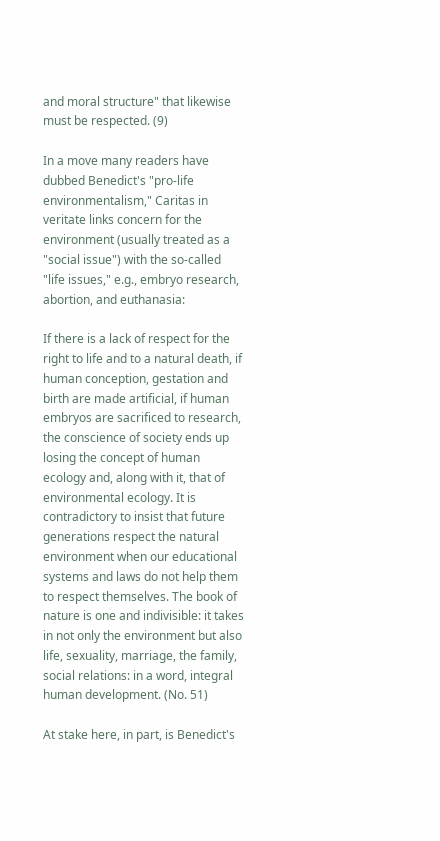and moral structure" that likewise must be respected. (9)

In a move many readers have dubbed Benedict's "pro-life environmentalism," Caritas in veritate links concern for the environment (usually treated as a "social issue") with the so-called "life issues," e.g., embryo research, abortion, and euthanasia:

If there is a lack of respect for the right to life and to a natural death, if human conception, gestation and birth are made artificial, if human embryos are sacrificed to research, the conscience of society ends up losing the concept of human ecology and, along with it, that of environmental ecology. It is contradictory to insist that future generations respect the natural environment when our educational systems and laws do not help them to respect themselves. The book of nature is one and indivisible: it takes in not only the environment but also life, sexuality, marriage, the family, social relations: in a word, integral human development. (No. 51)

At stake here, in part, is Benedict's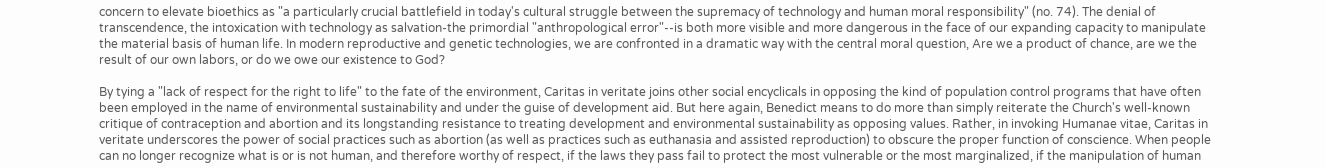concern to elevate bioethics as "a particularly crucial battlefield in today's cultural struggle between the supremacy of technology and human moral responsibility" (no. 74). The denial of transcendence, the intoxication with technology as salvation-the primordial "anthropological error"--is both more visible and more dangerous in the face of our expanding capacity to manipulate the material basis of human life. In modern reproductive and genetic technologies, we are confronted in a dramatic way with the central moral question, Are we a product of chance, are we the result of our own labors, or do we owe our existence to God?

By tying a "lack of respect for the right to life" to the fate of the environment, Caritas in veritate joins other social encyclicals in opposing the kind of population control programs that have often been employed in the name of environmental sustainability and under the guise of development aid. But here again, Benedict means to do more than simply reiterate the Church's well-known critique of contraception and abortion and its longstanding resistance to treating development and environmental sustainability as opposing values. Rather, in invoking Humanae vitae, Caritas in veritate underscores the power of social practices such as abortion (as well as practices such as euthanasia and assisted reproduction) to obscure the proper function of conscience. When people can no longer recognize what is or is not human, and therefore worthy of respect, if the laws they pass fail to protect the most vulnerable or the most marginalized, if the manipulation of human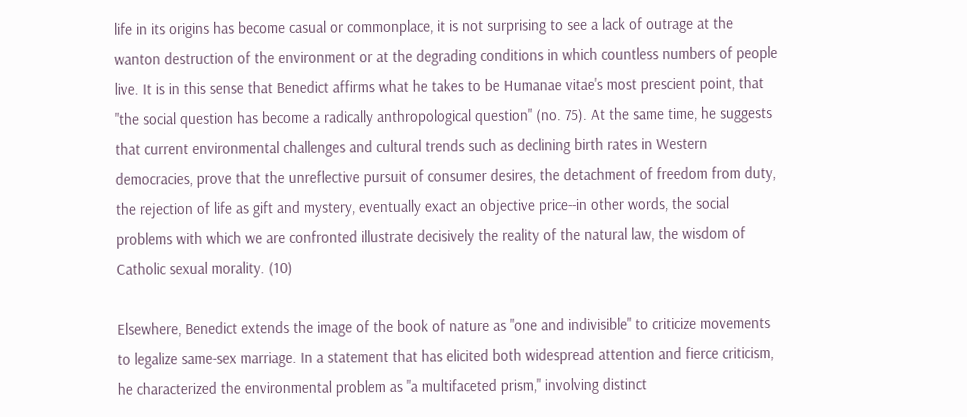life in its origins has become casual or commonplace, it is not surprising to see a lack of outrage at the wanton destruction of the environment or at the degrading conditions in which countless numbers of people live. It is in this sense that Benedict affirms what he takes to be Humanae vitae's most prescient point, that "the social question has become a radically anthropological question" (no. 75). At the same time, he suggests that current environmental challenges and cultural trends such as declining birth rates in Western democracies, prove that the unreflective pursuit of consumer desires, the detachment of freedom from duty, the rejection of life as gift and mystery, eventually exact an objective price--in other words, the social problems with which we are confronted illustrate decisively the reality of the natural law, the wisdom of Catholic sexual morality. (10)

Elsewhere, Benedict extends the image of the book of nature as "one and indivisible" to criticize movements to legalize same-sex marriage. In a statement that has elicited both widespread attention and fierce criticism, he characterized the environmental problem as "a multifaceted prism," involving distinct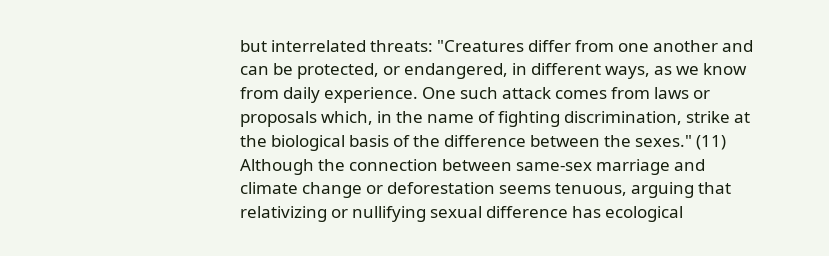but interrelated threats: "Creatures differ from one another and can be protected, or endangered, in different ways, as we know from daily experience. One such attack comes from laws or proposals which, in the name of fighting discrimination, strike at the biological basis of the difference between the sexes." (11) Although the connection between same-sex marriage and climate change or deforestation seems tenuous, arguing that relativizing or nullifying sexual difference has ecological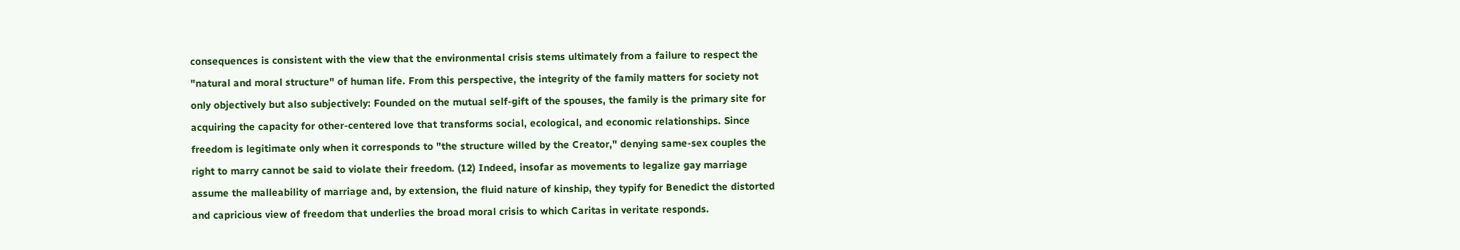consequences is consistent with the view that the environmental crisis stems ultimately from a failure to respect the "natural and moral structure" of human life. From this perspective, the integrity of the family matters for society not only objectively but also subjectively: Founded on the mutual self-gift of the spouses, the family is the primary site for acquiring the capacity for other-centered love that transforms social, ecological, and economic relationships. Since freedom is legitimate only when it corresponds to "the structure willed by the Creator," denying same-sex couples the right to marry cannot be said to violate their freedom. (12) Indeed, insofar as movements to legalize gay marriage assume the malleability of marriage and, by extension, the fluid nature of kinship, they typify for Benedict the distorted and capricious view of freedom that underlies the broad moral crisis to which Caritas in veritate responds.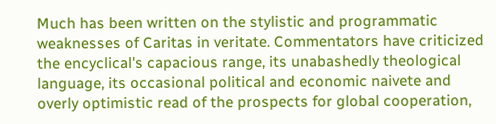Much has been written on the stylistic and programmatic weaknesses of Caritas in veritate. Commentators have criticized the encyclical's capacious range, its unabashedly theological language, its occasional political and economic naivete and overly optimistic read of the prospects for global cooperation,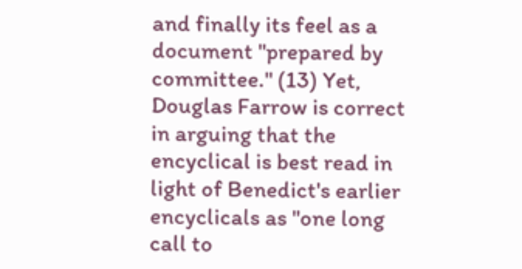and finally its feel as a document "prepared by committee." (13) Yet, Douglas Farrow is correct in arguing that the encyclical is best read in light of Benedict's earlier encyclicals as "one long call to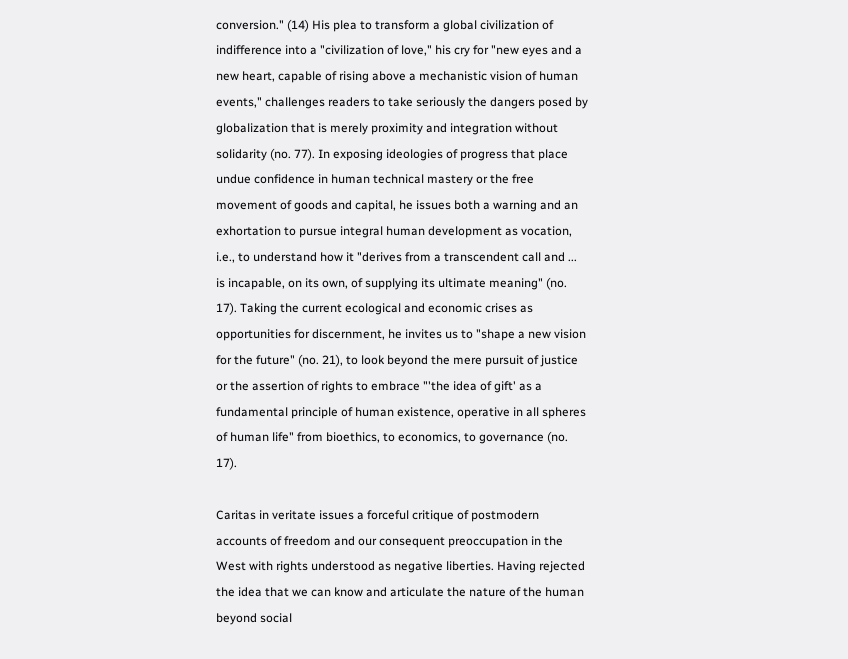conversion." (14) His plea to transform a global civilization of indifference into a "civilization of love," his cry for "new eyes and a new heart, capable of rising above a mechanistic vision of human events," challenges readers to take seriously the dangers posed by globalization that is merely proximity and integration without solidarity (no. 77). In exposing ideologies of progress that place undue confidence in human technical mastery or the free movement of goods and capital, he issues both a warning and an exhortation to pursue integral human development as vocation, i.e., to understand how it "derives from a transcendent call and ... is incapable, on its own, of supplying its ultimate meaning" (no. 17). Taking the current ecological and economic crises as opportunities for discernment, he invites us to "shape a new vision for the future" (no. 21), to look beyond the mere pursuit of justice or the assertion of rights to embrace "'the idea of gift' as a fundamental principle of human existence, operative in all spheres of human life" from bioethics, to economics, to governance (no. 17).

Caritas in veritate issues a forceful critique of postmodern accounts of freedom and our consequent preoccupation in the West with rights understood as negative liberties. Having rejected the idea that we can know and articulate the nature of the human beyond social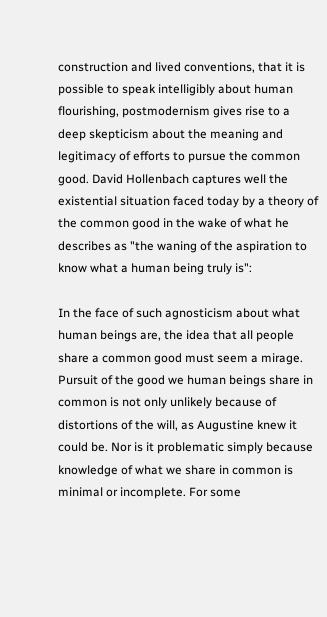construction and lived conventions, that it is possible to speak intelligibly about human flourishing, postmodernism gives rise to a deep skepticism about the meaning and legitimacy of efforts to pursue the common good. David Hollenbach captures well the existential situation faced today by a theory of the common good in the wake of what he describes as "the waning of the aspiration to know what a human being truly is":

In the face of such agnosticism about what human beings are, the idea that all people share a common good must seem a mirage. Pursuit of the good we human beings share in common is not only unlikely because of distortions of the will, as Augustine knew it could be. Nor is it problematic simply because knowledge of what we share in common is minimal or incomplete. For some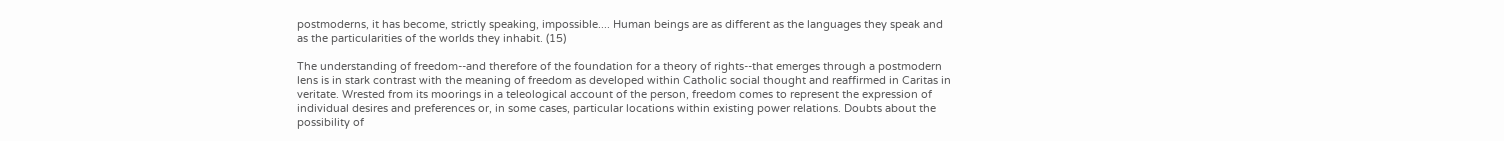postmoderns, it has become, strictly speaking, impossible.... Human beings are as different as the languages they speak and as the particularities of the worlds they inhabit. (15)

The understanding of freedom--and therefore of the foundation for a theory of rights--that emerges through a postmodern lens is in stark contrast with the meaning of freedom as developed within Catholic social thought and reaffirmed in Caritas in veritate. Wrested from its moorings in a teleological account of the person, freedom comes to represent the expression of individual desires and preferences or, in some cases, particular locations within existing power relations. Doubts about the possibility of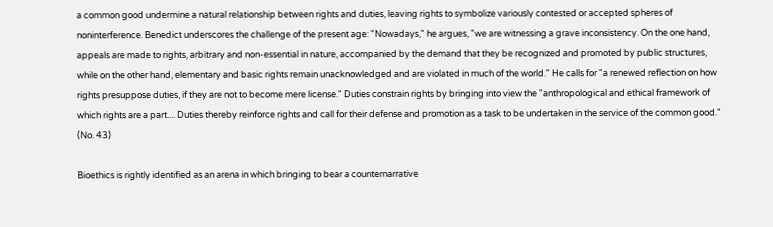a common good undermine a natural relationship between rights and duties, leaving rights to symbolize variously contested or accepted spheres of noninterference. Benedict underscores the challenge of the present age: "Nowadays," he argues, "we are witnessing a grave inconsistency. On the one hand, appeals are made to rights, arbitrary and non-essential in nature, accompanied by the demand that they be recognized and promoted by public structures, while on the other hand, elementary and basic rights remain unacknowledged and are violated in much of the world." He calls for "a renewed reflection on how rights presuppose duties, if they are not to become mere license." Duties constrain rights by bringing into view the "anthropological and ethical framework of which rights are a part.... Duties thereby reinforce rights and call for their defense and promotion as a task to be undertaken in the service of the common good." (No. 43)

Bioethics is rightly identified as an arena in which bringing to bear a counternarrative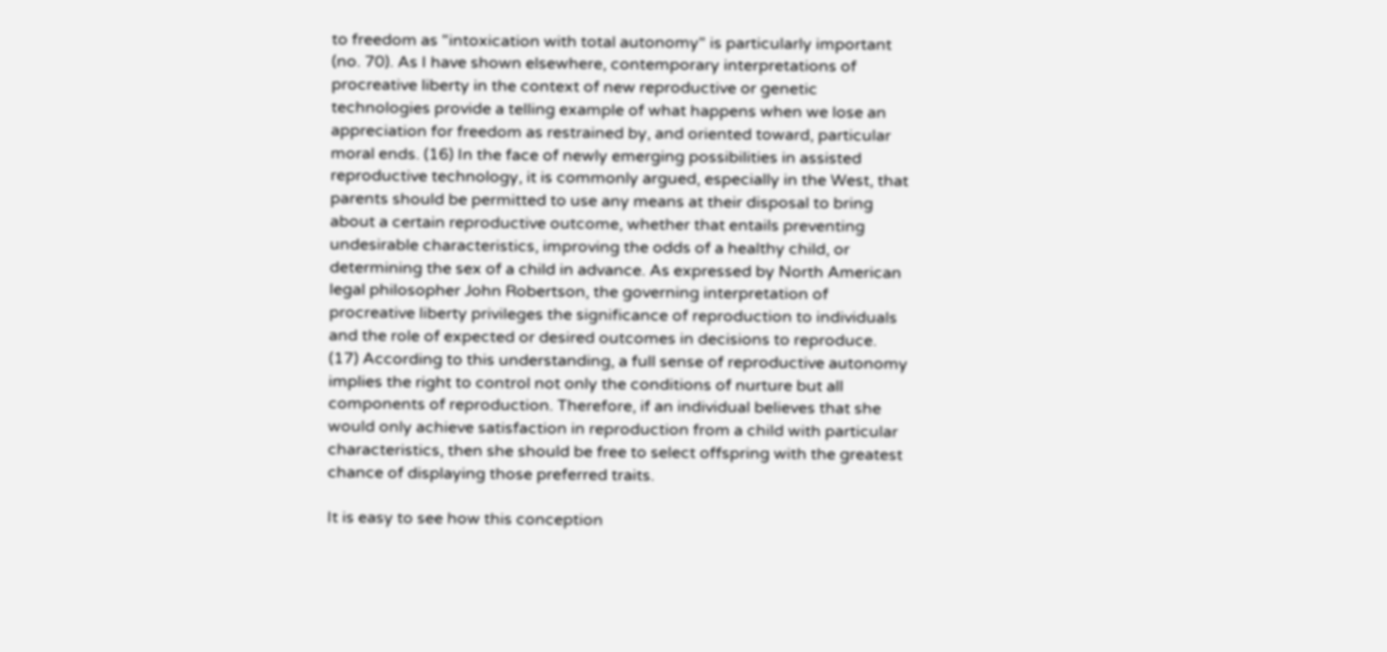to freedom as "intoxication with total autonomy" is particularly important (no. 70). As I have shown elsewhere, contemporary interpretations of procreative liberty in the context of new reproductive or genetic technologies provide a telling example of what happens when we lose an appreciation for freedom as restrained by, and oriented toward, particular moral ends. (16) In the face of newly emerging possibilities in assisted reproductive technology, it is commonly argued, especially in the West, that parents should be permitted to use any means at their disposal to bring about a certain reproductive outcome, whether that entails preventing undesirable characteristics, improving the odds of a healthy child, or determining the sex of a child in advance. As expressed by North American legal philosopher John Robertson, the governing interpretation of procreative liberty privileges the significance of reproduction to individuals and the role of expected or desired outcomes in decisions to reproduce. (17) According to this understanding, a full sense of reproductive autonomy implies the right to control not only the conditions of nurture but all components of reproduction. Therefore, if an individual believes that she would only achieve satisfaction in reproduction from a child with particular characteristics, then she should be free to select offspring with the greatest chance of displaying those preferred traits.

It is easy to see how this conception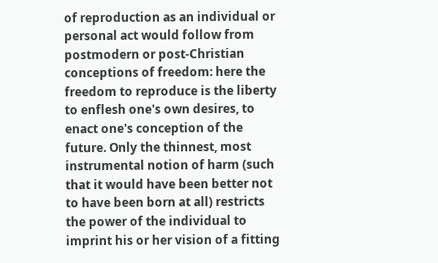of reproduction as an individual or personal act would follow from postmodern or post-Christian conceptions of freedom: here the freedom to reproduce is the liberty to enflesh one's own desires, to enact one's conception of the future. Only the thinnest, most instrumental notion of harm (such that it would have been better not to have been born at all) restricts the power of the individual to imprint his or her vision of a fitting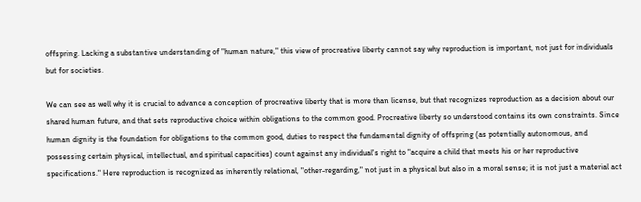offspring. Lacking a substantive understanding of "human nature," this view of procreative liberty cannot say why reproduction is important, not just for individuals but for societies.

We can see as well why it is crucial to advance a conception of procreative liberty that is more than license, but that recognizes reproduction as a decision about our shared human future, and that sets reproductive choice within obligations to the common good. Procreative liberty so understood contains its own constraints. Since human dignity is the foundation for obligations to the common good, duties to respect the fundamental dignity of offspring (as potentially autonomous, and possessing certain physical, intellectual, and spiritual capacities) count against any individual's right to "acquire a child that meets his or her reproductive specifications." Here reproduction is recognized as inherently relational, "other-regarding," not just in a physical but also in a moral sense; it is not just a material act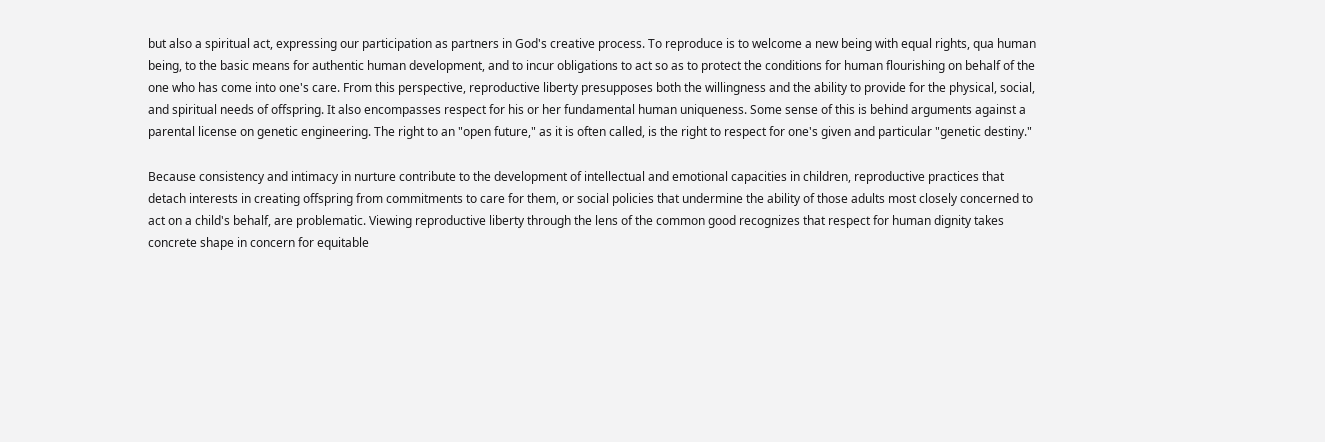but also a spiritual act, expressing our participation as partners in God's creative process. To reproduce is to welcome a new being with equal rights, qua human being, to the basic means for authentic human development, and to incur obligations to act so as to protect the conditions for human flourishing on behalf of the one who has come into one's care. From this perspective, reproductive liberty presupposes both the willingness and the ability to provide for the physical, social, and spiritual needs of offspring. It also encompasses respect for his or her fundamental human uniqueness. Some sense of this is behind arguments against a parental license on genetic engineering. The right to an "open future," as it is often called, is the right to respect for one's given and particular "genetic destiny."

Because consistency and intimacy in nurture contribute to the development of intellectual and emotional capacities in children, reproductive practices that detach interests in creating offspring from commitments to care for them, or social policies that undermine the ability of those adults most closely concerned to act on a child's behalf, are problematic. Viewing reproductive liberty through the lens of the common good recognizes that respect for human dignity takes concrete shape in concern for equitable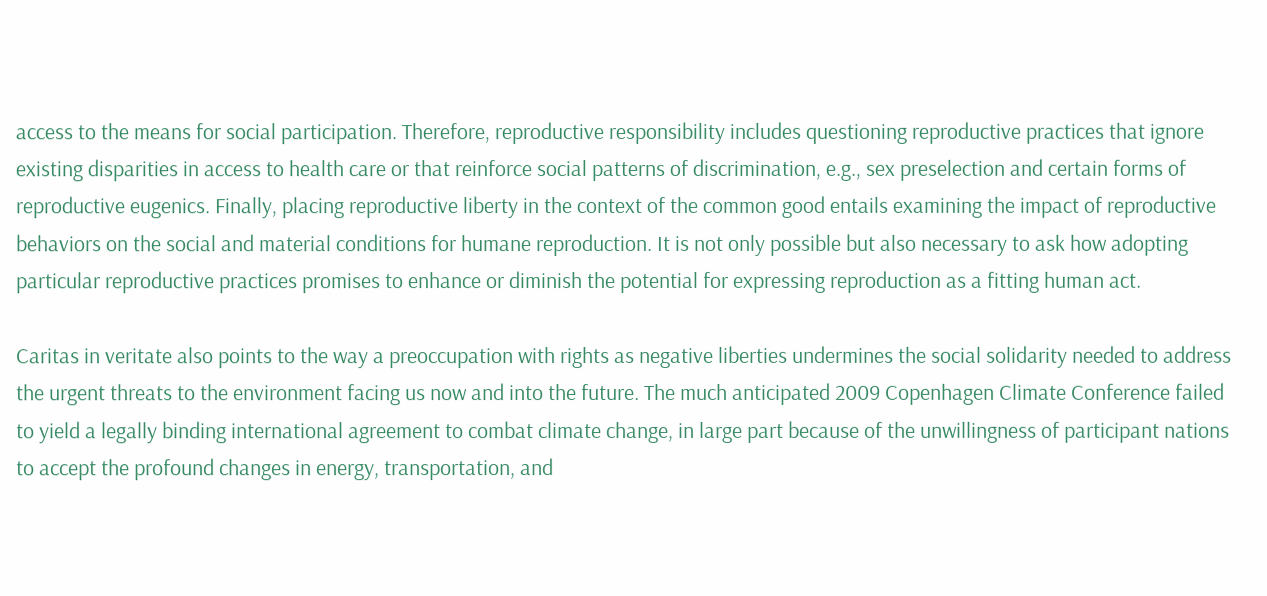access to the means for social participation. Therefore, reproductive responsibility includes questioning reproductive practices that ignore existing disparities in access to health care or that reinforce social patterns of discrimination, e.g., sex preselection and certain forms of reproductive eugenics. Finally, placing reproductive liberty in the context of the common good entails examining the impact of reproductive behaviors on the social and material conditions for humane reproduction. It is not only possible but also necessary to ask how adopting particular reproductive practices promises to enhance or diminish the potential for expressing reproduction as a fitting human act.

Caritas in veritate also points to the way a preoccupation with rights as negative liberties undermines the social solidarity needed to address the urgent threats to the environment facing us now and into the future. The much anticipated 2009 Copenhagen Climate Conference failed to yield a legally binding international agreement to combat climate change, in large part because of the unwillingness of participant nations to accept the profound changes in energy, transportation, and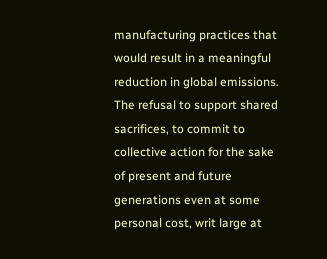manufacturing practices that would result in a meaningful reduction in global emissions. The refusal to support shared sacrifices, to commit to collective action for the sake of present and future generations even at some personal cost, writ large at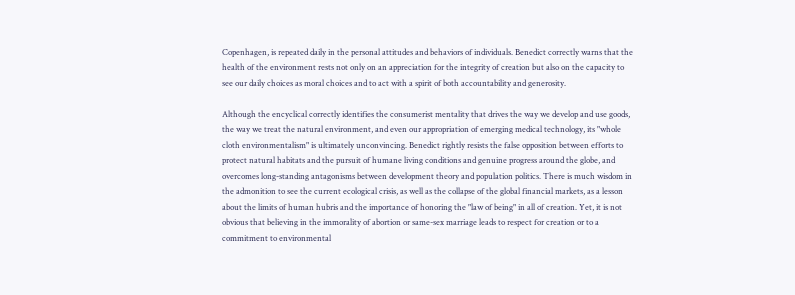Copenhagen, is repeated daily in the personal attitudes and behaviors of individuals. Benedict correctly warns that the health of the environment rests not only on an appreciation for the integrity of creation but also on the capacity to see our daily choices as moral choices and to act with a spirit of both accountability and generosity.

Although the encyclical correctly identifies the consumerist mentality that drives the way we develop and use goods, the way we treat the natural environment, and even our appropriation of emerging medical technology, its "whole cloth environmentalism" is ultimately unconvincing. Benedict rightly resists the false opposition between efforts to protect natural habitats and the pursuit of humane living conditions and genuine progress around the globe, and overcomes long-standing antagonisms between development theory and population politics. There is much wisdom in the admonition to see the current ecological crisis, as well as the collapse of the global financial markets, as a lesson about the limits of human hubris and the importance of honoring the "law of being" in all of creation. Yet, it is not obvious that believing in the immorality of abortion or same-sex marriage leads to respect for creation or to a commitment to environmental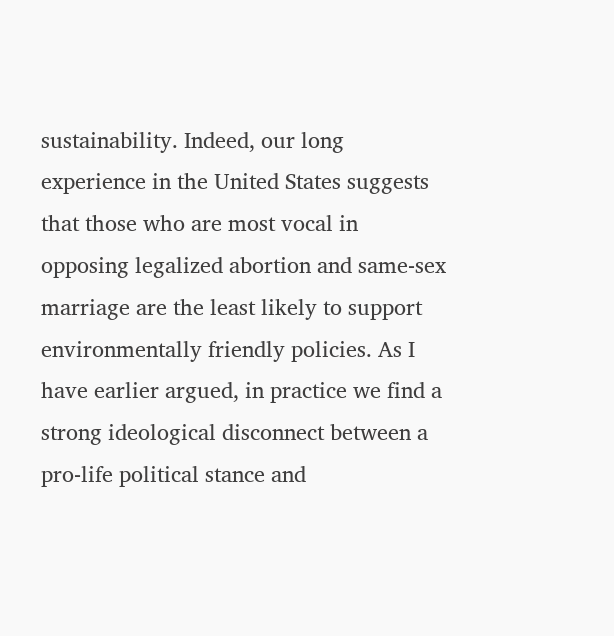sustainability. Indeed, our long experience in the United States suggests that those who are most vocal in opposing legalized abortion and same-sex marriage are the least likely to support environmentally friendly policies. As I have earlier argued, in practice we find a strong ideological disconnect between a pro-life political stance and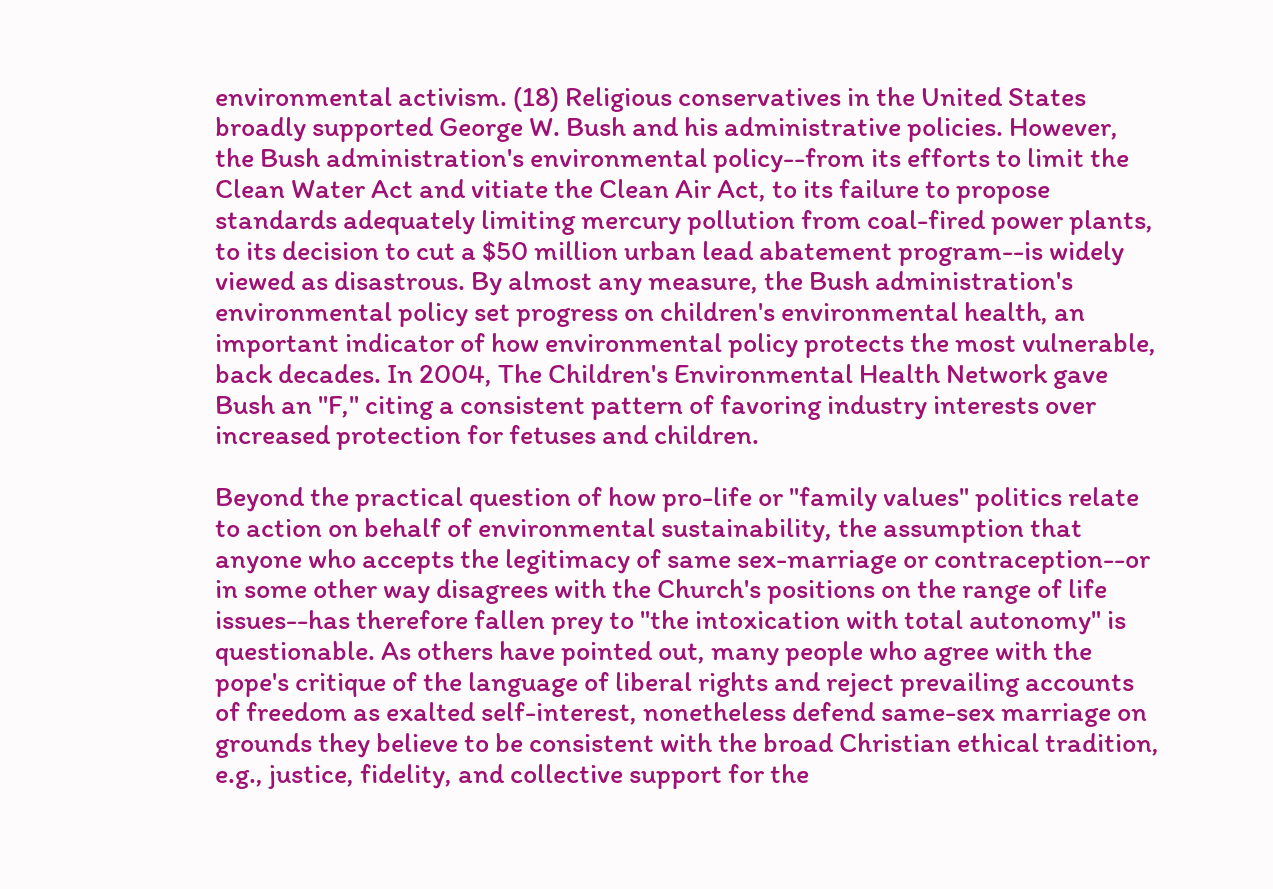environmental activism. (18) Religious conservatives in the United States broadly supported George W. Bush and his administrative policies. However, the Bush administration's environmental policy--from its efforts to limit the Clean Water Act and vitiate the Clean Air Act, to its failure to propose standards adequately limiting mercury pollution from coal-fired power plants, to its decision to cut a $50 million urban lead abatement program--is widely viewed as disastrous. By almost any measure, the Bush administration's environmental policy set progress on children's environmental health, an important indicator of how environmental policy protects the most vulnerable, back decades. In 2004, The Children's Environmental Health Network gave Bush an "F," citing a consistent pattern of favoring industry interests over increased protection for fetuses and children.

Beyond the practical question of how pro-life or "family values" politics relate to action on behalf of environmental sustainability, the assumption that anyone who accepts the legitimacy of same sex-marriage or contraception--or in some other way disagrees with the Church's positions on the range of life issues--has therefore fallen prey to "the intoxication with total autonomy" is questionable. As others have pointed out, many people who agree with the pope's critique of the language of liberal rights and reject prevailing accounts of freedom as exalted self-interest, nonetheless defend same-sex marriage on grounds they believe to be consistent with the broad Christian ethical tradition, e.g., justice, fidelity, and collective support for the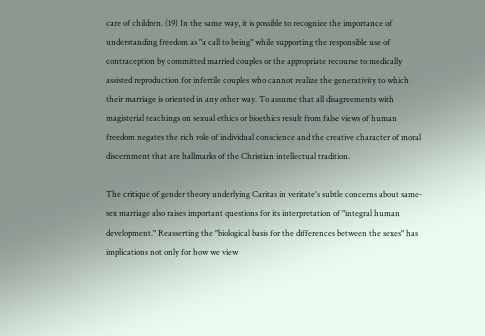care of children. (19) In the same way, it is possible to recognize the importance of understanding freedom as "a call to being" while supporting the responsible use of contraception by committed married couples or the appropriate recourse to medically assisted reproduction for infertile couples who cannot realize the generativity to which their marriage is oriented in any other way. To assume that all disagreements with magisterial teachings on sexual ethics or bioethics result from false views of human freedom negates the rich role of individual conscience and the creative character of moral discernment that are hallmarks of the Christian intellectual tradition.

The critique of gender theory underlying Caritas in veritate's subtle concerns about same-sex marriage also raises important questions for its interpretation of "integral human development." Reasserting the "biological basis for the differences between the sexes" has implications not only for how we view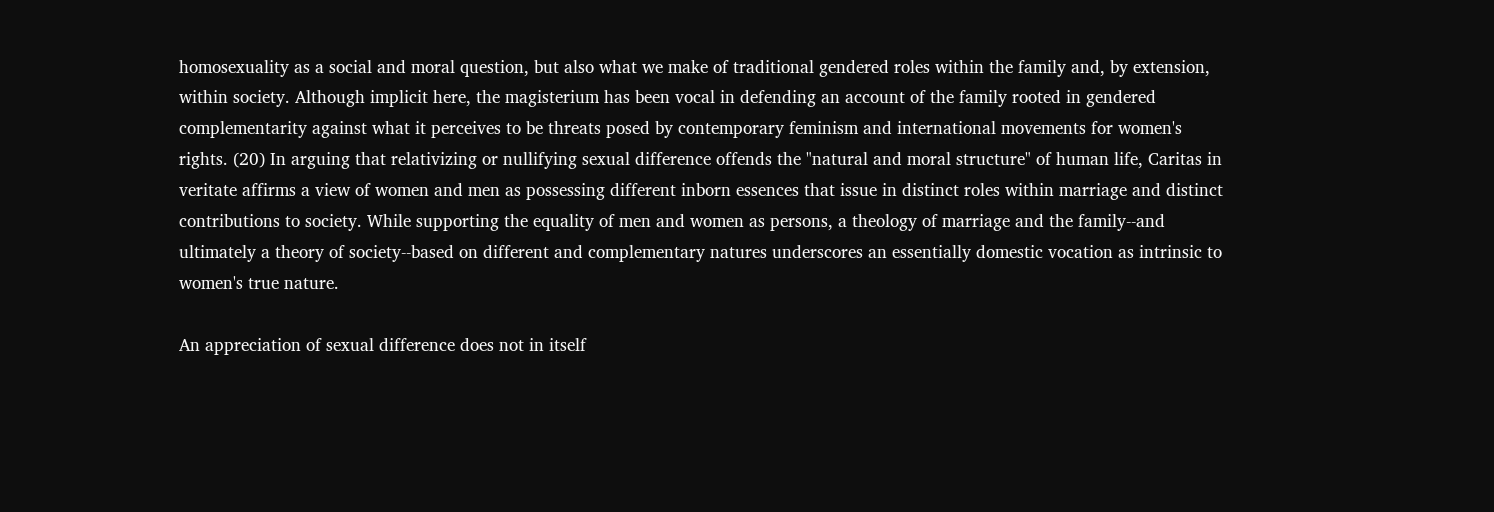homosexuality as a social and moral question, but also what we make of traditional gendered roles within the family and, by extension, within society. Although implicit here, the magisterium has been vocal in defending an account of the family rooted in gendered complementarity against what it perceives to be threats posed by contemporary feminism and international movements for women's rights. (20) In arguing that relativizing or nullifying sexual difference offends the "natural and moral structure" of human life, Caritas in veritate affirms a view of women and men as possessing different inborn essences that issue in distinct roles within marriage and distinct contributions to society. While supporting the equality of men and women as persons, a theology of marriage and the family--and ultimately a theory of society--based on different and complementary natures underscores an essentially domestic vocation as intrinsic to women's true nature.

An appreciation of sexual difference does not in itself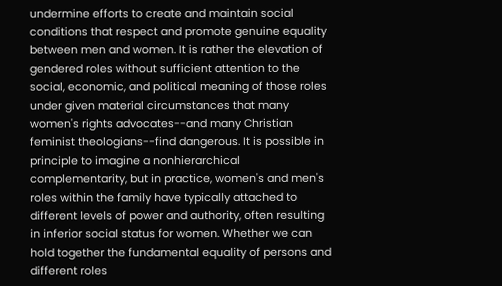undermine efforts to create and maintain social conditions that respect and promote genuine equality between men and women. It is rather the elevation of gendered roles without sufficient attention to the social, economic, and political meaning of those roles under given material circumstances that many women's rights advocates--and many Christian feminist theologians--find dangerous. It is possible in principle to imagine a nonhierarchical complementarity, but in practice, women's and men's roles within the family have typically attached to different levels of power and authority, often resulting in inferior social status for women. Whether we can hold together the fundamental equality of persons and different roles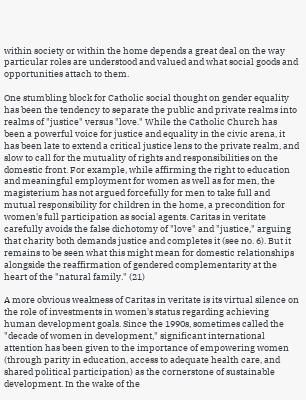within society or within the home depends a great deal on the way particular roles are understood and valued and what social goods and opportunities attach to them.

One stumbling block for Catholic social thought on gender equality has been the tendency to separate the public and private realms into realms of "justice" versus "love." While the Catholic Church has been a powerful voice for justice and equality in the civic arena, it has been late to extend a critical justice lens to the private realm, and slow to call for the mutuality of rights and responsibilities on the domestic front. For example, while affirming the right to education and meaningful employment for women as well as for men, the magisterium has not argued forcefully for men to take full and mutual responsibility for children in the home, a precondition for women's full participation as social agents. Caritas in veritate carefully avoids the false dichotomy of "love" and "justice," arguing that charity both demands justice and completes it (see no. 6). But it remains to be seen what this might mean for domestic relationships alongside the reaffirmation of gendered complementarity at the heart of the "natural family." (21)

A more obvious weakness of Caritas in veritate is its virtual silence on the role of investments in women's status regarding achieving human development goals. Since the 1990s, sometimes called the "decade of women in development," significant international attention has been given to the importance of empowering women (through parity in education, access to adequate health care, and shared political participation) as the cornerstone of sustainable development. In the wake of the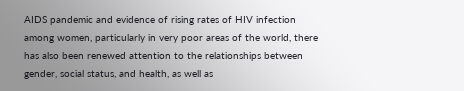AIDS pandemic and evidence of rising rates of HIV infection among women, particularly in very poor areas of the world, there has also been renewed attention to the relationships between gender, social status, and health, as well as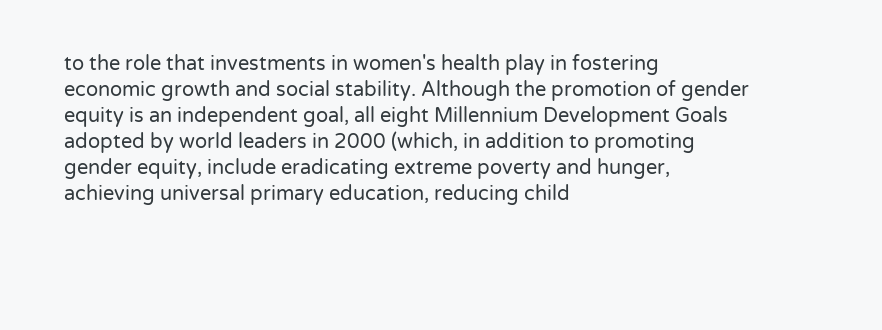to the role that investments in women's health play in fostering economic growth and social stability. Although the promotion of gender equity is an independent goal, all eight Millennium Development Goals adopted by world leaders in 2000 (which, in addition to promoting gender equity, include eradicating extreme poverty and hunger, achieving universal primary education, reducing child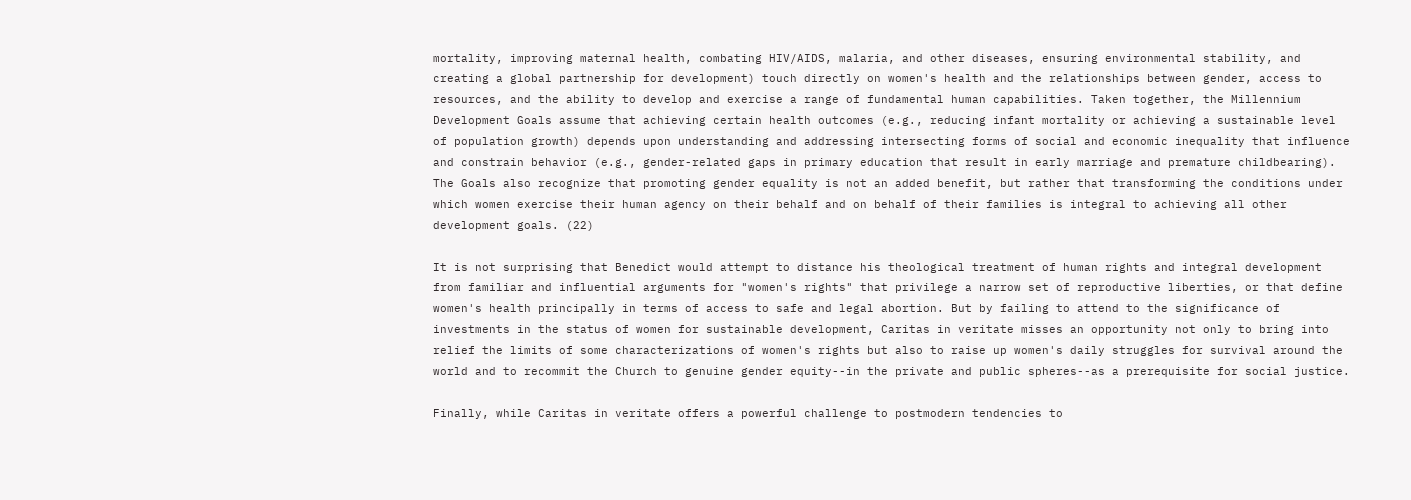mortality, improving maternal health, combating HIV/AIDS, malaria, and other diseases, ensuring environmental stability, and creating a global partnership for development) touch directly on women's health and the relationships between gender, access to resources, and the ability to develop and exercise a range of fundamental human capabilities. Taken together, the Millennium Development Goals assume that achieving certain health outcomes (e.g., reducing infant mortality or achieving a sustainable level of population growth) depends upon understanding and addressing intersecting forms of social and economic inequality that influence and constrain behavior (e.g., gender-related gaps in primary education that result in early marriage and premature childbearing). The Goals also recognize that promoting gender equality is not an added benefit, but rather that transforming the conditions under which women exercise their human agency on their behalf and on behalf of their families is integral to achieving all other development goals. (22)

It is not surprising that Benedict would attempt to distance his theological treatment of human rights and integral development from familiar and influential arguments for "women's rights" that privilege a narrow set of reproductive liberties, or that define women's health principally in terms of access to safe and legal abortion. But by failing to attend to the significance of investments in the status of women for sustainable development, Caritas in veritate misses an opportunity not only to bring into relief the limits of some characterizations of women's rights but also to raise up women's daily struggles for survival around the world and to recommit the Church to genuine gender equity--in the private and public spheres--as a prerequisite for social justice.

Finally, while Caritas in veritate offers a powerful challenge to postmodern tendencies to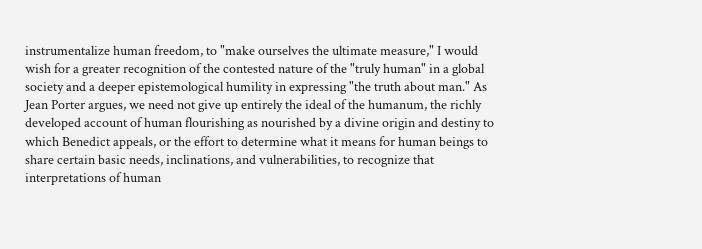instrumentalize human freedom, to "make ourselves the ultimate measure," I would wish for a greater recognition of the contested nature of the "truly human" in a global society and a deeper epistemological humility in expressing "the truth about man." As Jean Porter argues, we need not give up entirely the ideal of the humanum, the richly developed account of human flourishing as nourished by a divine origin and destiny to which Benedict appeals, or the effort to determine what it means for human beings to share certain basic needs, inclinations, and vulnerabilities, to recognize that interpretations of human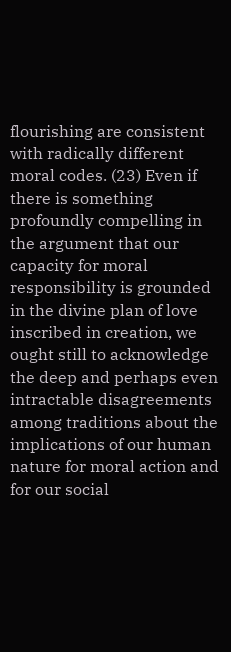flourishing are consistent with radically different moral codes. (23) Even if there is something profoundly compelling in the argument that our capacity for moral responsibility is grounded in the divine plan of love inscribed in creation, we ought still to acknowledge the deep and perhaps even intractable disagreements among traditions about the implications of our human nature for moral action and for our social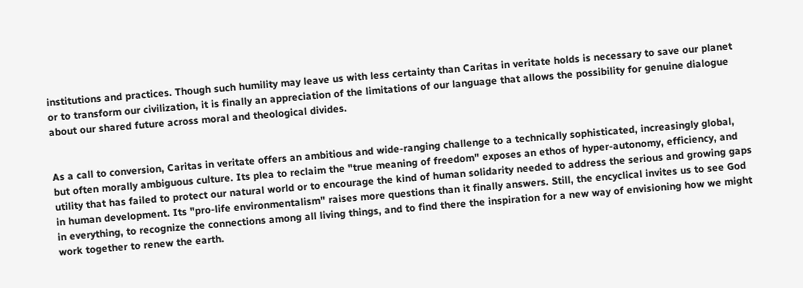institutions and practices. Though such humility may leave us with less certainty than Caritas in veritate holds is necessary to save our planet or to transform our civilization, it is finally an appreciation of the limitations of our language that allows the possibility for genuine dialogue about our shared future across moral and theological divides.


As a call to conversion, Caritas in veritate offers an ambitious and wide-ranging challenge to a technically sophisticated, increasingly global, but often morally ambiguous culture. Its plea to reclaim the "true meaning of freedom" exposes an ethos of hyper-autonomy, efficiency, and utility that has failed to protect our natural world or to encourage the kind of human solidarity needed to address the serious and growing gaps in human development. Its "pro-life environmentalism" raises more questions than it finally answers. Still, the encyclical invites us to see God in everything, to recognize the connections among all living things, and to find there the inspiration for a new way of envisioning how we might work together to renew the earth.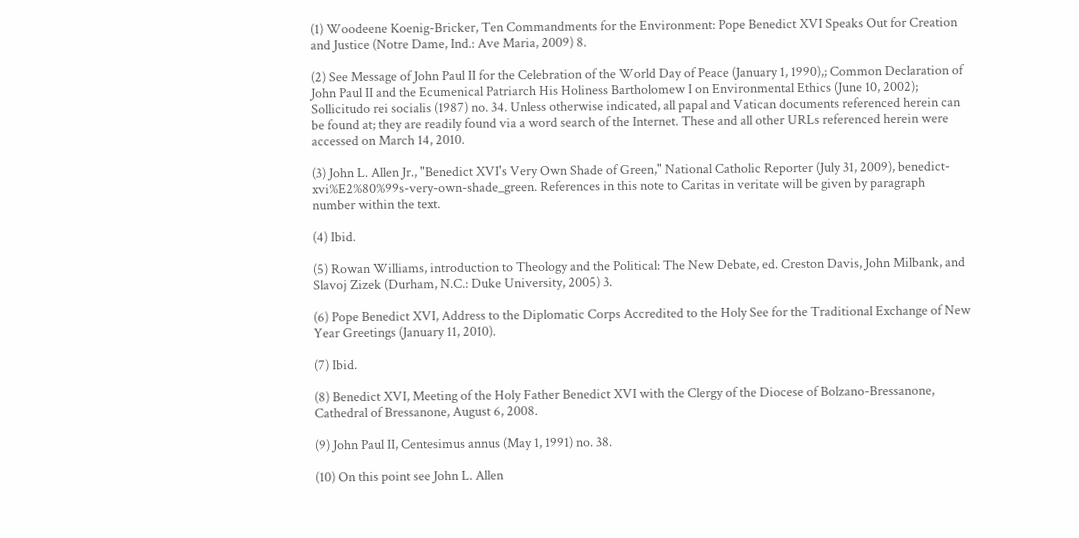(1) Woodeene Koenig-Bricker, Ten Commandments for the Environment: Pope Benedict XVI Speaks Out for Creation and Justice (Notre Dame, Ind.: Ave Maria, 2009) 8.

(2) See Message of John Paul II for the Celebration of the World Day of Peace (January 1, 1990),; Common Declaration of John Paul II and the Ecumenical Patriarch His Holiness Bartholomew I on Environmental Ethics (June 10, 2002); Sollicitudo rei socialis (1987) no. 34. Unless otherwise indicated, all papal and Vatican documents referenced herein can be found at; they are readily found via a word search of the Internet. These and all other URLs referenced herein were accessed on March 14, 2010.

(3) John L. Allen Jr., "Benedict XVI's Very Own Shade of Green," National Catholic Reporter (July 31, 2009), benedict-xvi%E2%80%99s-very-own-shade_green. References in this note to Caritas in veritate will be given by paragraph number within the text.

(4) Ibid.

(5) Rowan Williams, introduction to Theology and the Political: The New Debate, ed. Creston Davis, John Milbank, and Slavoj Zizek (Durham, N.C.: Duke University, 2005) 3.

(6) Pope Benedict XVI, Address to the Diplomatic Corps Accredited to the Holy See for the Traditional Exchange of New Year Greetings (January 11, 2010).

(7) Ibid.

(8) Benedict XVI, Meeting of the Holy Father Benedict XVI with the Clergy of the Diocese of Bolzano-Bressanone, Cathedral of Bressanone, August 6, 2008.

(9) John Paul II, Centesimus annus (May 1, 1991) no. 38.

(10) On this point see John L. Allen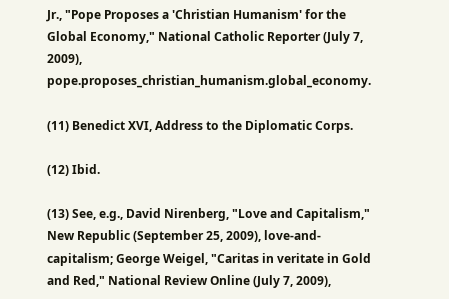Jr., "Pope Proposes a 'Christian Humanism' for the Global Economy," National Catholic Reporter (July 7, 2009), pope.proposes_christian_humanism.global_economy.

(11) Benedict XVI, Address to the Diplomatic Corps.

(12) Ibid.

(13) See, e.g., David Nirenberg, "Love and Capitalism," New Republic (September 25, 2009), love-and-capitalism; George Weigel, "Caritas in veritate in Gold and Red," National Review Online (July 7, 2009),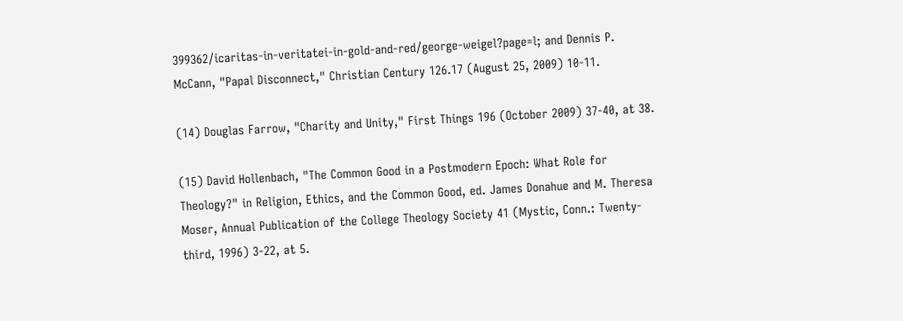399362/icaritas-in-veritatei-in-gold-and-red/george-weigel?page=l; and Dennis P. McCann, "Papal Disconnect," Christian Century 126.17 (August 25, 2009) 10-11.

(14) Douglas Farrow, "Charity and Unity," First Things 196 (October 2009) 37-40, at 38.

(15) David Hollenbach, "The Common Good in a Postmodern Epoch: What Role for Theology?" in Religion, Ethics, and the Common Good, ed. James Donahue and M. Theresa Moser, Annual Publication of the College Theology Society 41 (Mystic, Conn.: Twenty-third, 1996) 3-22, at 5.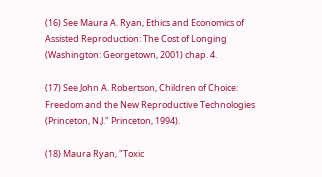(16) See Maura A. Ryan, Ethics and Economics of Assisted Reproduction: The Cost of Longing (Washington: Georgetown, 2001) chap. 4.

(17) See John A. Robertson, Children of Choice: Freedom and the New Reproductive Technologies (Princeton, N.J." Princeton, 1994).

(18) Maura Ryan, "Toxic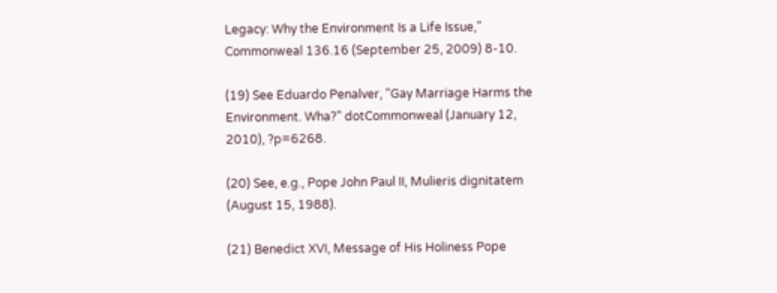Legacy: Why the Environment Is a Life Issue," Commonweal 136.16 (September 25, 2009) 8-10.

(19) See Eduardo Penalver, "Gay Marriage Harms the Environment. Wha?" dotCommonweal (January 12, 2010), ?p=6268.

(20) See, e.g., Pope John Paul II, Mulieris dignitatem (August 15, 1988).

(21) Benedict XVI, Message of His Holiness Pope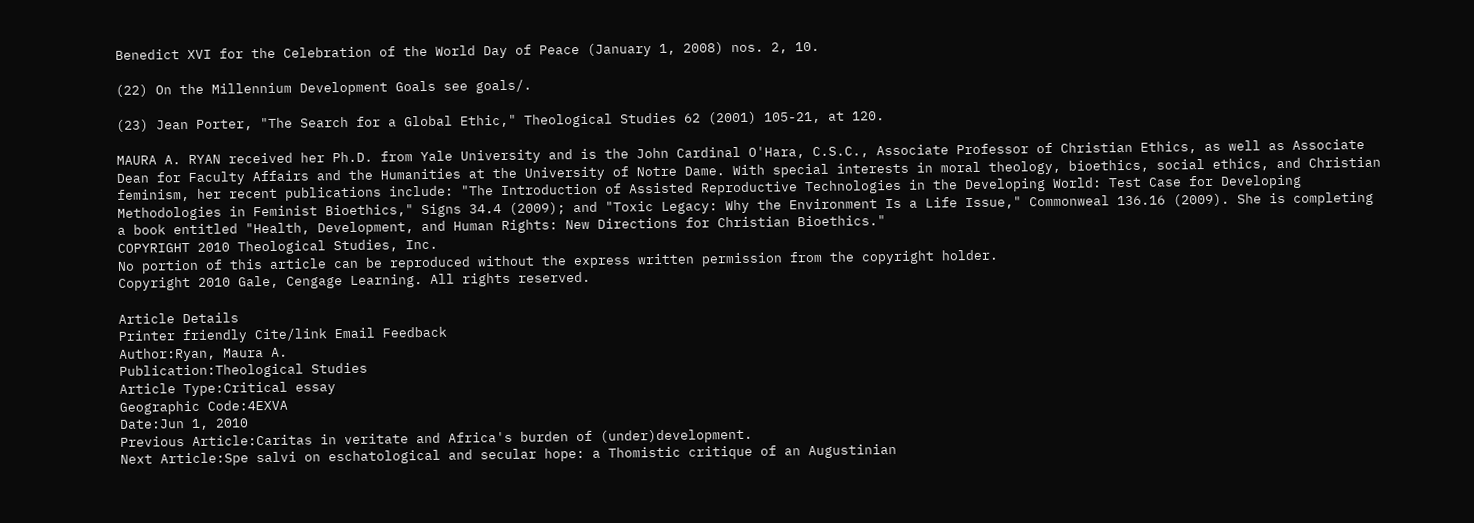Benedict XVI for the Celebration of the World Day of Peace (January 1, 2008) nos. 2, 10.

(22) On the Millennium Development Goals see goals/.

(23) Jean Porter, "The Search for a Global Ethic," Theological Studies 62 (2001) 105-21, at 120.

MAURA A. RYAN received her Ph.D. from Yale University and is the John Cardinal O'Hara, C.S.C., Associate Professor of Christian Ethics, as well as Associate Dean for Faculty Affairs and the Humanities at the University of Notre Dame. With special interests in moral theology, bioethics, social ethics, and Christian feminism, her recent publications include: "The Introduction of Assisted Reproductive Technologies in the Developing World: Test Case for Developing Methodologies in Feminist Bioethics," Signs 34.4 (2009); and "Toxic Legacy: Why the Environment Is a Life Issue," Commonweal 136.16 (2009). She is completing a book entitled "Health, Development, and Human Rights: New Directions for Christian Bioethics."
COPYRIGHT 2010 Theological Studies, Inc.
No portion of this article can be reproduced without the express written permission from the copyright holder.
Copyright 2010 Gale, Cengage Learning. All rights reserved.

Article Details
Printer friendly Cite/link Email Feedback
Author:Ryan, Maura A.
Publication:Theological Studies
Article Type:Critical essay
Geographic Code:4EXVA
Date:Jun 1, 2010
Previous Article:Caritas in veritate and Africa's burden of (under)development.
Next Article:Spe salvi on eschatological and secular hope: a Thomistic critique of an Augustinian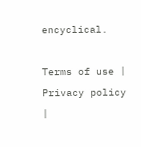encyclical.

Terms of use | Privacy policy |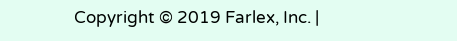Copyright © 2019 Farlex, Inc. |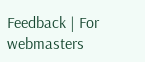Feedback | For webmasters